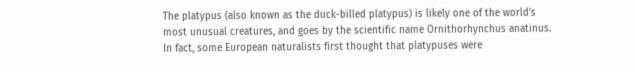The platypus (also known as the duck-billed platypus) is likely one of the world’s most unusual creatures, and goes by the scientific name Ornithorhynchus anatinus. In fact, some European naturalists first thought that platypuses were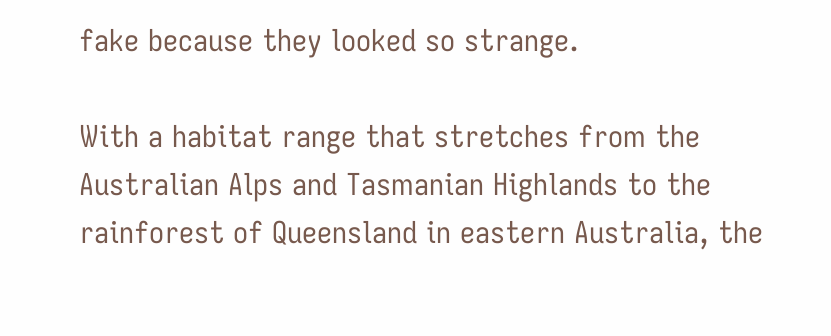fake because they looked so strange.

With a habitat range that stretches from the Australian Alps and Tasmanian Highlands to the rainforest of Queensland in eastern Australia, the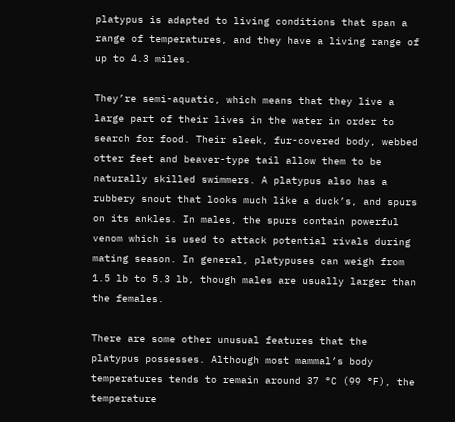platypus is adapted to living conditions that span a range of temperatures, and they have a living range of up to 4.3 miles.

They’re semi-aquatic, which means that they live a large part of their lives in the water in order to search for food. Their sleek, fur-covered body, webbed otter feet and beaver-type tail allow them to be naturally skilled swimmers. A platypus also has a rubbery snout that looks much like a duck’s, and spurs on its ankles. In males, the spurs contain powerful venom which is used to attack potential rivals during mating season. In general, platypuses can weigh from 1.5 lb to 5.3 lb, though males are usually larger than the females.

There are some other unusual features that the platypus possesses. Although most mammal’s body temperatures tends to remain around 37 °C (99 °F), the temperature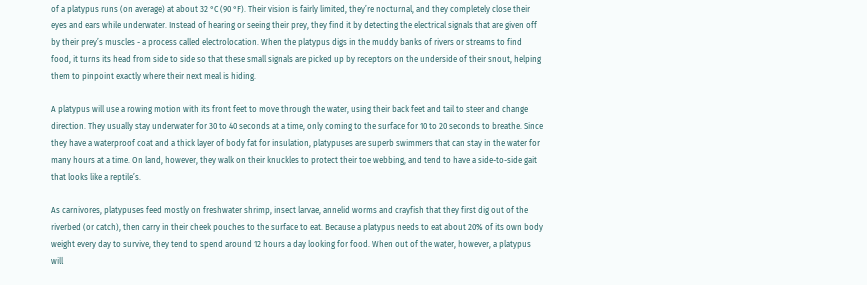of a platypus runs (on average) at about 32 °C (90 °F). Their vision is fairly limited, they’re nocturnal, and they completely close their eyes and ears while underwater. Instead of hearing or seeing their prey, they find it by detecting the electrical signals that are given off by their prey’s muscles - a process called electrolocation. When the platypus digs in the muddy banks of rivers or streams to find food, it turns its head from side to side so that these small signals are picked up by receptors on the underside of their snout, helping them to pinpoint exactly where their next meal is hiding.

A platypus will use a rowing motion with its front feet to move through the water, using their back feet and tail to steer and change direction. They usually stay underwater for 30 to 40 seconds at a time, only coming to the surface for 10 to 20 seconds to breathe. Since they have a waterproof coat and a thick layer of body fat for insulation, platypuses are superb swimmers that can stay in the water for many hours at a time. On land, however, they walk on their knuckles to protect their toe webbing, and tend to have a side-to-side gait that looks like a reptile’s.

As carnivores, platypuses feed mostly on freshwater shrimp, insect larvae, annelid worms and crayfish that they first dig out of the riverbed (or catch), then carry in their cheek pouches to the surface to eat. Because a platypus needs to eat about 20% of its own body weight every day to survive, they tend to spend around 12 hours a day looking for food. When out of the water, however, a platypus will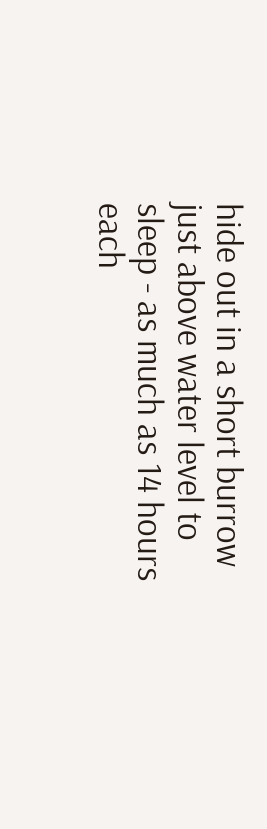hide out in a short burrow just above water level to sleep - as much as 14 hours each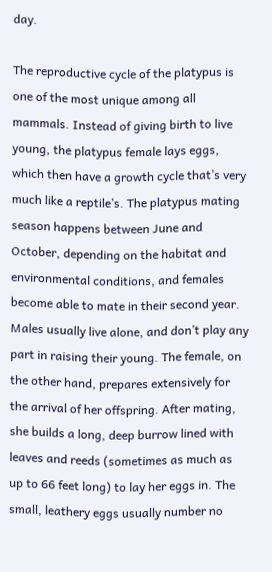day.

The reproductive cycle of the platypus is one of the most unique among all mammals. Instead of giving birth to live young, the platypus female lays eggs, which then have a growth cycle that’s very much like a reptile’s. The platypus mating season happens between June and October, depending on the habitat and environmental conditions, and females become able to mate in their second year. Males usually live alone, and don’t play any part in raising their young. The female, on the other hand, prepares extensively for the arrival of her offspring. After mating, she builds a long, deep burrow lined with leaves and reeds (sometimes as much as up to 66 feet long) to lay her eggs in. The small, leathery eggs usually number no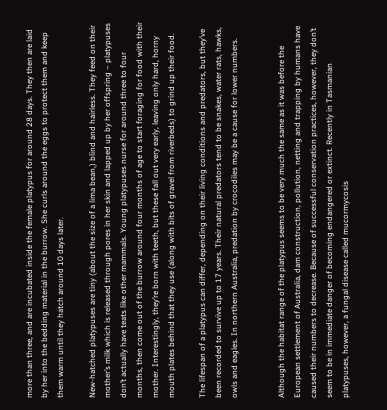more than three, and are incubated inside the female platypus for around 28 days. They then are laid by her into the bedding material in the burrow. She curls around the eggs to protect them and keep them warm until they hatch around 10 days later.

New-hatched platypuses are tiny (about the size of a lima bean,) blind and hairless. They feed on their mother’s milk which is released through pores in her skin and lapped up by her offspring – platypuses don’t actually have teats like other mammals. Young platypuses nurse for around three to four months, then come out of the burrow around four months of age to start foraging for food with their mother. Interestingly, they’re born with teeth, but these fall out very early, leaving only hard, horny mouth plates behind that they use (along with bits of gravel from riverbeds) to grind up their food.

The lifespan of a platypus can differ, depending on their living conditions and predators, but they’ve been recorded to survive up to 17 years. Their natural predators tend to be snakes, water rats, hawks, owls and eagles. In northern Australia, predation by crocodiles may be a cause for lower numbers.


Although the habitat range of the platypus seems to be very much the same as it was before the European settlement of Australia, dam construction, pollution, netting and trapping by humans have caused their numbers to decrease. Because of successful conservation practices, however, they don’t seem to be in immediate danger of becoming endangered or extinct. Recently in Tasmanian platypuses, however, a fungal disease called mucormycosis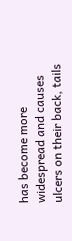has become more widespread and causes ulcers on their back, tails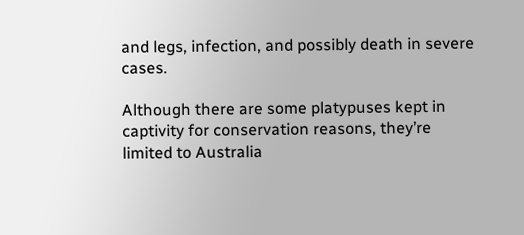and legs, infection, and possibly death in severe cases.

Although there are some platypuses kept in captivity for conservation reasons, they’re limited to Australia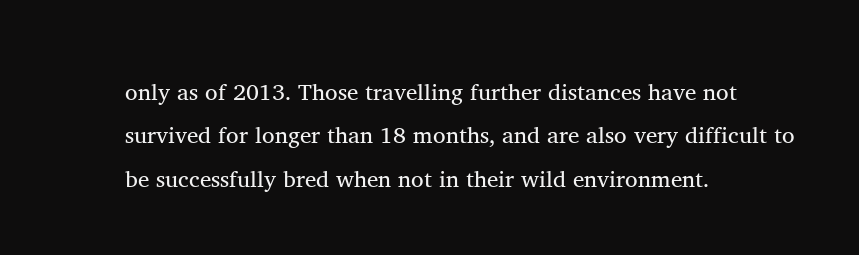only as of 2013. Those travelling further distances have not survived for longer than 18 months, and are also very difficult to be successfully bred when not in their wild environment.